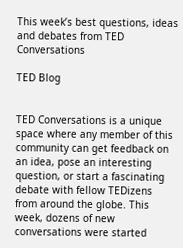This week’s best questions, ideas and debates from TED Conversations

TED Blog


TED Conversations is a unique space where any member of this community can get feedback on an idea, pose an interesting question, or start a fascinating debate with fellow TEDizens from around the globe. This week, dozens of new conversations were started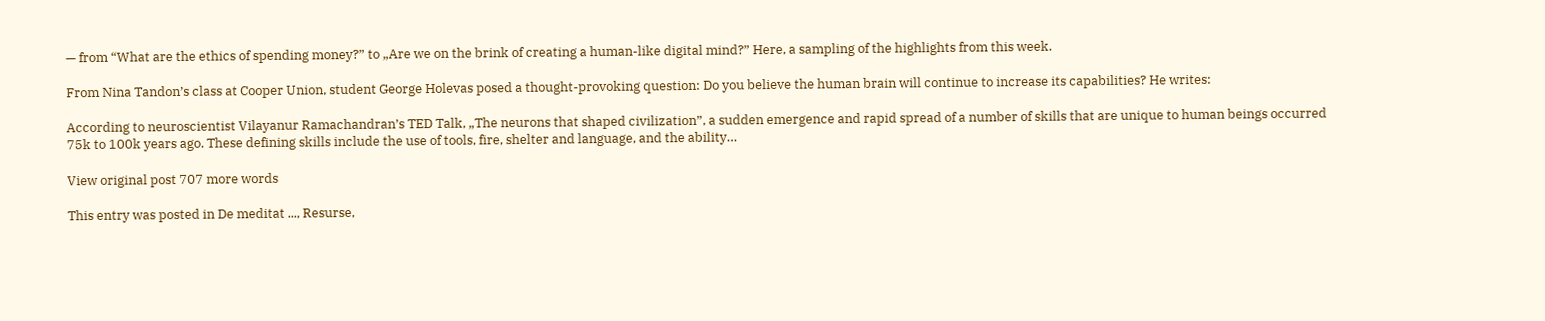— from “What are the ethics of spending money?” to „Are we on the brink of creating a human-like digital mind?” Here, a sampling of the highlights from this week.

From Nina Tandon’s class at Cooper Union, student George Holevas posed a thought-provoking question: Do you believe the human brain will continue to increase its capabilities? He writes:

According to neuroscientist Vilayanur Ramachandran’s TED Talk, „The neurons that shaped civilization”, a sudden emergence and rapid spread of a number of skills that are unique to human beings occurred 75k to 100k years ago. These defining skills include the use of tools, fire, shelter and language, and the ability…

View original post 707 more words

This entry was posted in De meditat ..., Resurse,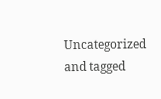Uncategorized and tagged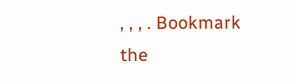, , , . Bookmark the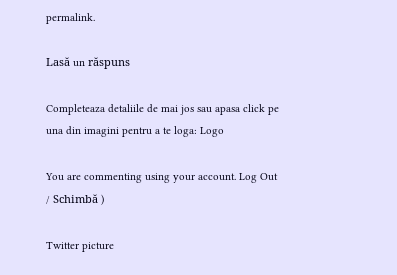permalink.

Lasă un răspuns

Completeaza detaliile de mai jos sau apasa click pe una din imagini pentru a te loga: Logo

You are commenting using your account. Log Out / Schimbă )

Twitter picture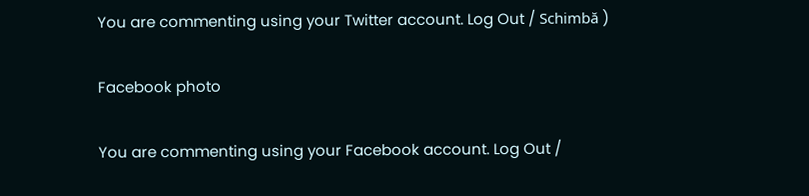You are commenting using your Twitter account. Log Out / Schimbă )

Facebook photo

You are commenting using your Facebook account. Log Out /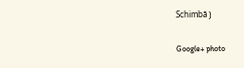Schimbă )

Google+ photo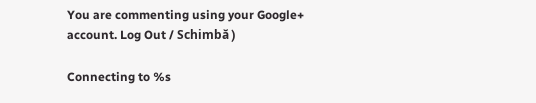You are commenting using your Google+ account. Log Out / Schimbă )

Connecting to %s